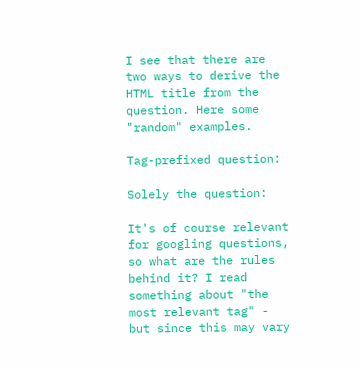I see that there are two ways to derive the HTML title from the question. Here some "random" examples.

Tag-prefixed question:

Solely the question:

It's of course relevant for googling questions, so what are the rules behind it? I read something about "the most relevant tag" - but since this may vary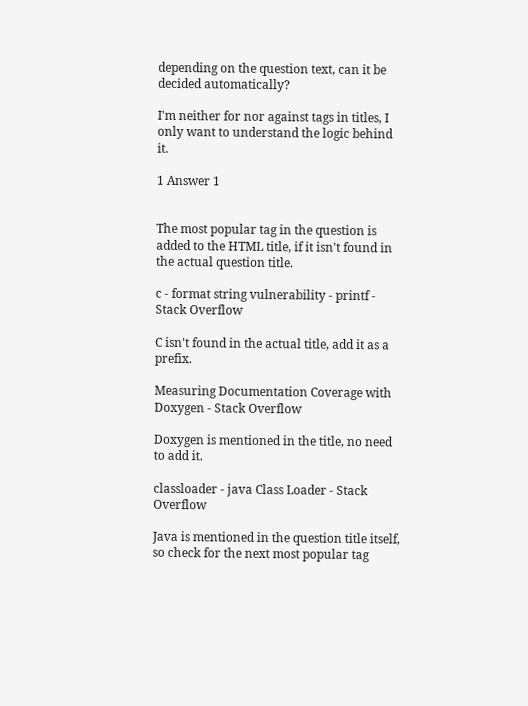depending on the question text, can it be decided automatically?

I'm neither for nor against tags in titles, I only want to understand the logic behind it.

1 Answer 1


The most popular tag in the question is added to the HTML title, if it isn't found in the actual question title.

c - format string vulnerability - printf - Stack Overflow

C isn't found in the actual title, add it as a prefix.

Measuring Documentation Coverage with Doxygen - Stack Overflow

Doxygen is mentioned in the title, no need to add it.

classloader - java Class Loader - Stack Overflow

Java is mentioned in the question title itself, so check for the next most popular tag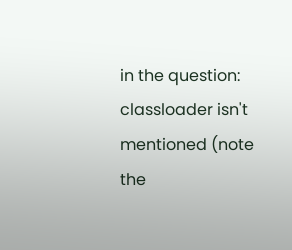in the question: classloader isn't mentioned (note the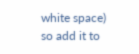white space) so add it to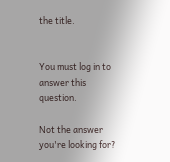the title.


You must log in to answer this question.

Not the answer you're looking for?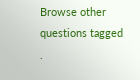Browse other questions tagged .